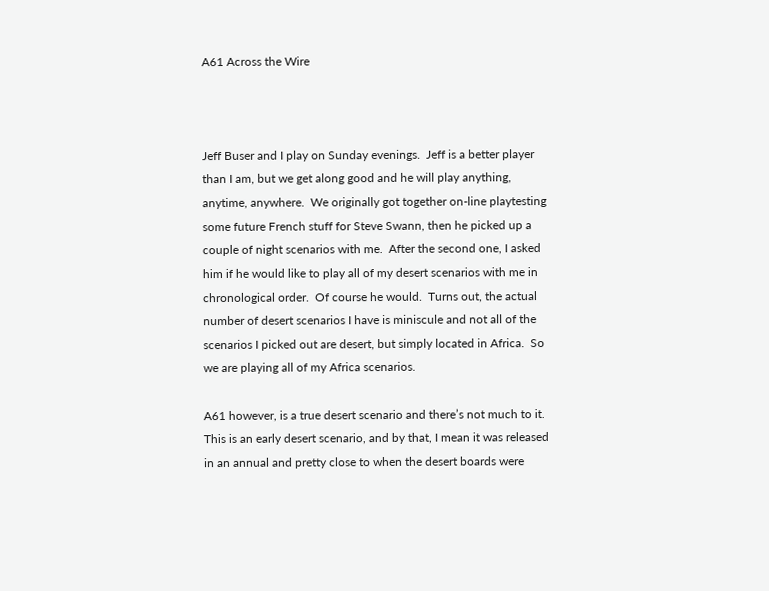A61 Across the Wire



Jeff Buser and I play on Sunday evenings.  Jeff is a better player than I am, but we get along good and he will play anything, anytime, anywhere.  We originally got together on-line playtesting some future French stuff for Steve Swann, then he picked up a couple of night scenarios with me.  After the second one, I asked him if he would like to play all of my desert scenarios with me in chronological order.  Of course he would.  Turns out, the actual number of desert scenarios I have is miniscule and not all of the scenarios I picked out are desert, but simply located in Africa.  So we are playing all of my Africa scenarios.

A61 however, is a true desert scenario and there’s not much to it.  This is an early desert scenario, and by that, I mean it was released in an annual and pretty close to when the desert boards were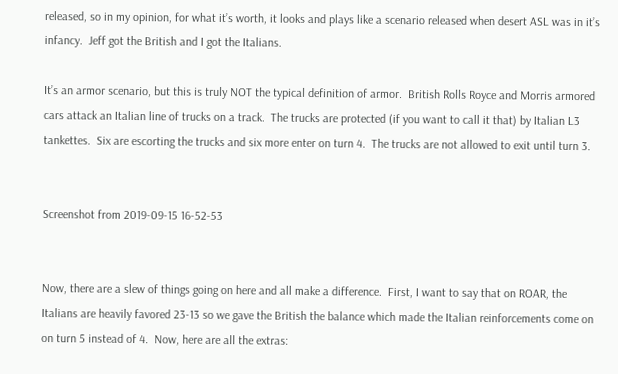released, so in my opinion, for what it’s worth, it looks and plays like a scenario released when desert ASL was in it’s infancy.  Jeff got the British and I got the Italians.

It’s an armor scenario, but this is truly NOT the typical definition of armor.  British Rolls Royce and Morris armored cars attack an Italian line of trucks on a track.  The trucks are protected (if you want to call it that) by Italian L3 tankettes.  Six are escorting the trucks and six more enter on turn 4.  The trucks are not allowed to exit until turn 3.


Screenshot from 2019-09-15 16-52-53


Now, there are a slew of things going on here and all make a difference.  First, I want to say that on ROAR, the Italians are heavily favored 23-13 so we gave the British the balance which made the Italian reinforcements come on on turn 5 instead of 4.  Now, here are all the extras: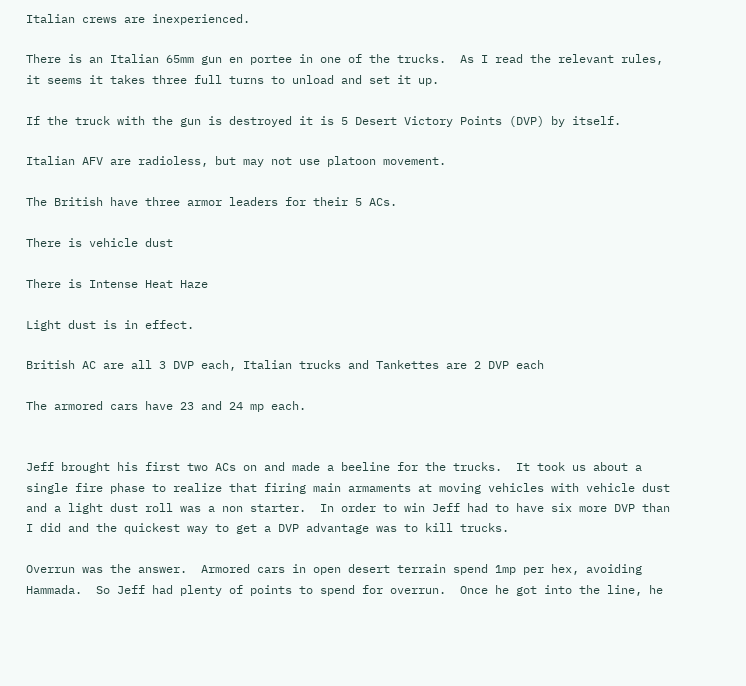Italian crews are inexperienced.

There is an Italian 65mm gun en portee in one of the trucks.  As I read the relevant rules, it seems it takes three full turns to unload and set it up.

If the truck with the gun is destroyed it is 5 Desert Victory Points (DVP) by itself.

Italian AFV are radioless, but may not use platoon movement.

The British have three armor leaders for their 5 ACs.

There is vehicle dust

There is Intense Heat Haze

Light dust is in effect.

British AC are all 3 DVP each, Italian trucks and Tankettes are 2 DVP each

The armored cars have 23 and 24 mp each.


Jeff brought his first two ACs on and made a beeline for the trucks.  It took us about a single fire phase to realize that firing main armaments at moving vehicles with vehicle dust and a light dust roll was a non starter.  In order to win Jeff had to have six more DVP than I did and the quickest way to get a DVP advantage was to kill trucks.

Overrun was the answer.  Armored cars in open desert terrain spend 1mp per hex, avoiding Hammada.  So Jeff had plenty of points to spend for overrun.  Once he got into the line, he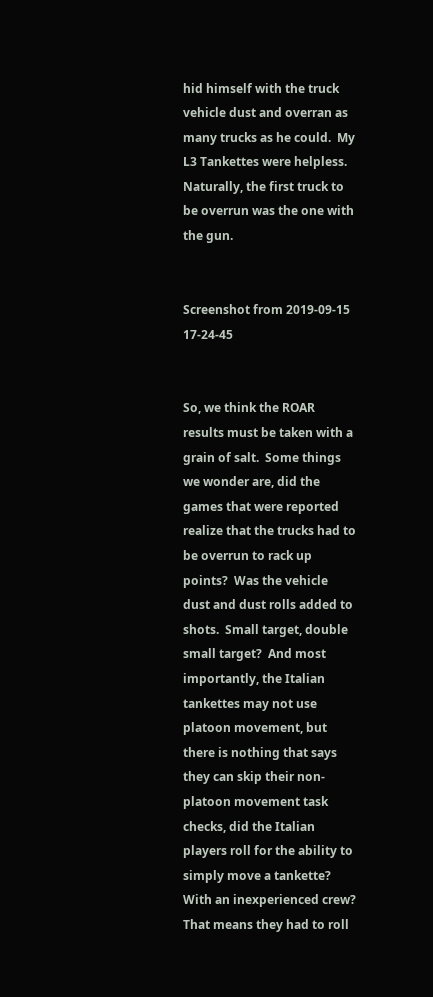hid himself with the truck vehicle dust and overran as many trucks as he could.  My L3 Tankettes were helpless.  Naturally, the first truck to be overrun was the one with the gun.


Screenshot from 2019-09-15 17-24-45


So, we think the ROAR results must be taken with a grain of salt.  Some things we wonder are, did the games that were reported realize that the trucks had to be overrun to rack up points?  Was the vehicle dust and dust rolls added to shots.  Small target, double small target?  And most importantly, the Italian tankettes may not use platoon movement, but there is nothing that says they can skip their non-platoon movement task checks, did the Italian players roll for the ability to simply move a tankette?  With an inexperienced crew?  That means they had to roll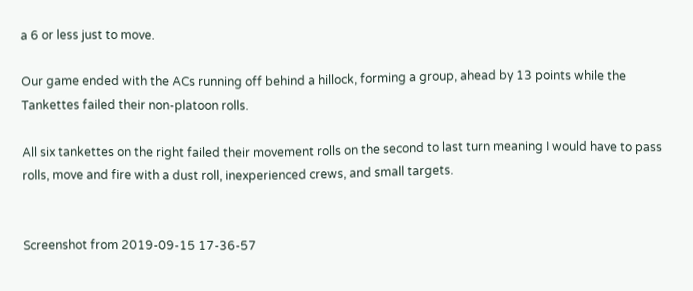a 6 or less just to move.

Our game ended with the ACs running off behind a hillock, forming a group, ahead by 13 points while the Tankettes failed their non-platoon rolls.

All six tankettes on the right failed their movement rolls on the second to last turn meaning I would have to pass rolls, move and fire with a dust roll, inexperienced crews, and small targets.


Screenshot from 2019-09-15 17-36-57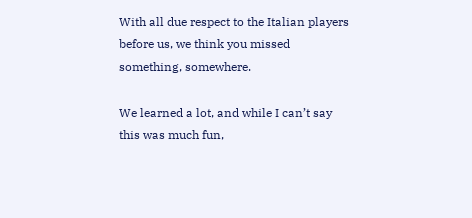With all due respect to the Italian players before us, we think you missed something, somewhere.

We learned a lot, and while I can’t say this was much fun,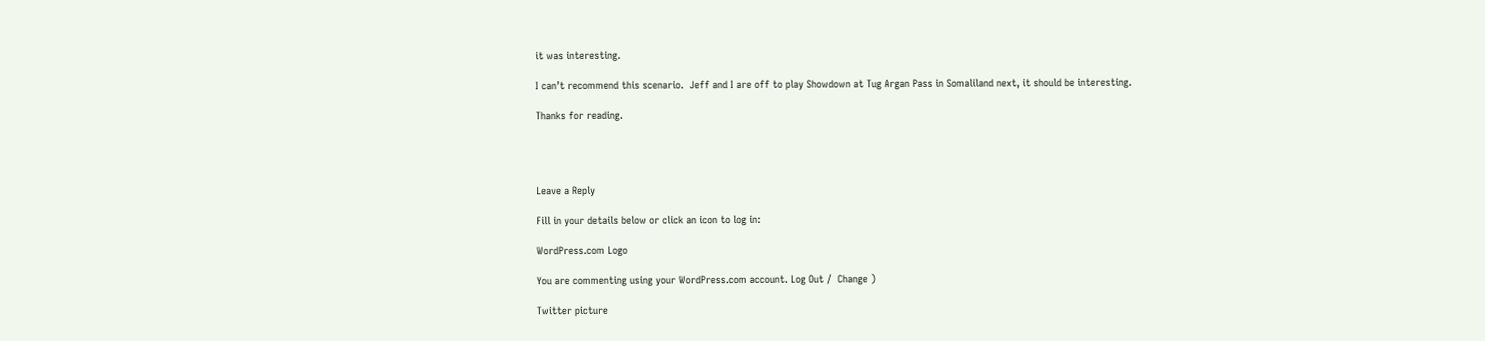it was interesting.

I can’t recommend this scenario.  Jeff and I are off to play Showdown at Tug Argan Pass in Somaliland next, it should be interesting.

Thanks for reading.




Leave a Reply

Fill in your details below or click an icon to log in:

WordPress.com Logo

You are commenting using your WordPress.com account. Log Out /  Change )

Twitter picture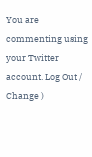You are commenting using your Twitter account. Log Out /  Change )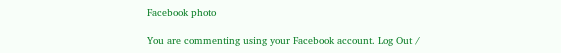Facebook photo

You are commenting using your Facebook account. Log Out /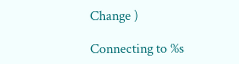Change )

Connecting to %s